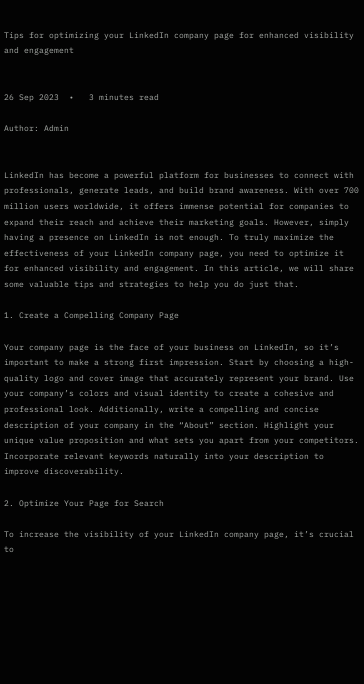Tips for optimizing your LinkedIn company page for enhanced visibility and engagement


26 Sep 2023  •   3 minutes read

Author: Admin


LinkedIn has become a powerful platform for businesses to connect with professionals, generate leads, and build brand awareness. With over 700 million users worldwide, it offers immense potential for companies to expand their reach and achieve their marketing goals. However, simply having a presence on LinkedIn is not enough. To truly maximize the effectiveness of your LinkedIn company page, you need to optimize it for enhanced visibility and engagement. In this article, we will share some valuable tips and strategies to help you do just that.

1. Create a Compelling Company Page

Your company page is the face of your business on LinkedIn, so it’s important to make a strong first impression. Start by choosing a high-quality logo and cover image that accurately represent your brand. Use your company’s colors and visual identity to create a cohesive and professional look. Additionally, write a compelling and concise description of your company in the “About” section. Highlight your unique value proposition and what sets you apart from your competitors. Incorporate relevant keywords naturally into your description to improve discoverability.

2. Optimize Your Page for Search

To increase the visibility of your LinkedIn company page, it’s crucial to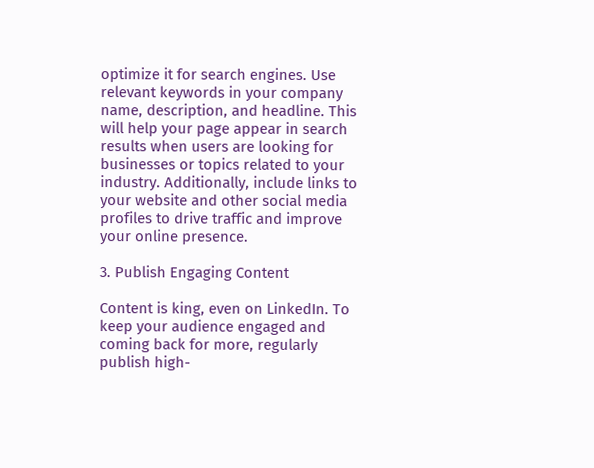optimize it for search engines. Use relevant keywords in your company name, description, and headline. This will help your page appear in search results when users are looking for businesses or topics related to your industry. Additionally, include links to your website and other social media profiles to drive traffic and improve your online presence.

3. Publish Engaging Content

Content is king, even on LinkedIn. To keep your audience engaged and coming back for more, regularly publish high-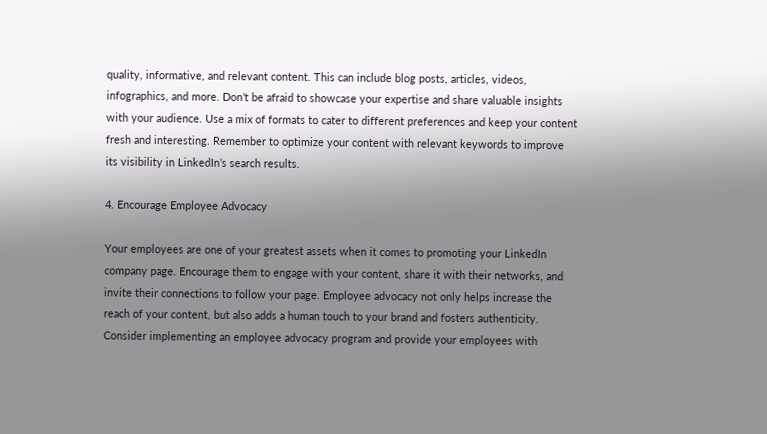quality, informative, and relevant content. This can include blog posts, articles, videos, infographics, and more. Don’t be afraid to showcase your expertise and share valuable insights with your audience. Use a mix of formats to cater to different preferences and keep your content fresh and interesting. Remember to optimize your content with relevant keywords to improve its visibility in LinkedIn’s search results.

4. Encourage Employee Advocacy

Your employees are one of your greatest assets when it comes to promoting your LinkedIn company page. Encourage them to engage with your content, share it with their networks, and invite their connections to follow your page. Employee advocacy not only helps increase the reach of your content, but also adds a human touch to your brand and fosters authenticity. Consider implementing an employee advocacy program and provide your employees with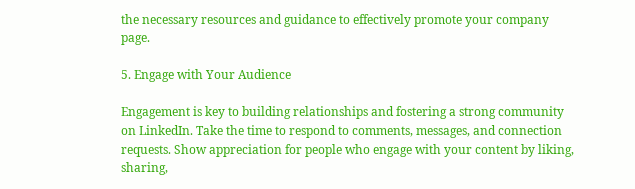the necessary resources and guidance to effectively promote your company page.

5. Engage with Your Audience

Engagement is key to building relationships and fostering a strong community on LinkedIn. Take the time to respond to comments, messages, and connection requests. Show appreciation for people who engage with your content by liking, sharing,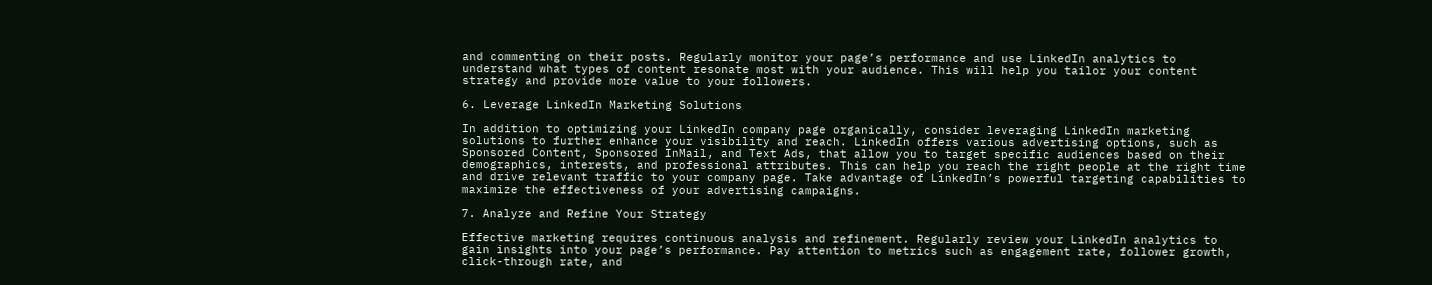and commenting on their posts. Regularly monitor your page’s performance and use LinkedIn analytics to understand what types of content resonate most with your audience. This will help you tailor your content strategy and provide more value to your followers.

6. Leverage LinkedIn Marketing Solutions

In addition to optimizing your LinkedIn company page organically, consider leveraging LinkedIn marketing solutions to further enhance your visibility and reach. LinkedIn offers various advertising options, such as Sponsored Content, Sponsored InMail, and Text Ads, that allow you to target specific audiences based on their demographics, interests, and professional attributes. This can help you reach the right people at the right time and drive relevant traffic to your company page. Take advantage of LinkedIn’s powerful targeting capabilities to maximize the effectiveness of your advertising campaigns.

7. Analyze and Refine Your Strategy

Effective marketing requires continuous analysis and refinement. Regularly review your LinkedIn analytics to gain insights into your page’s performance. Pay attention to metrics such as engagement rate, follower growth, click-through rate, and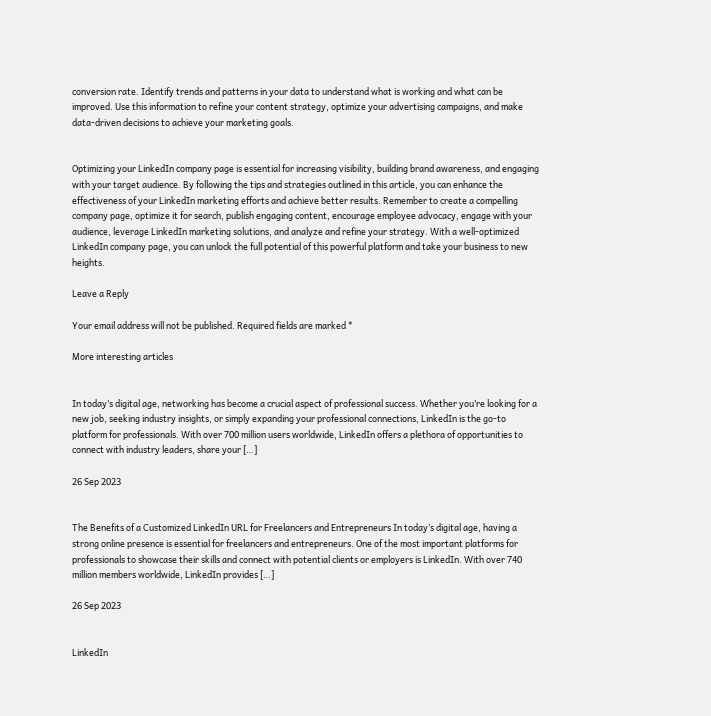conversion rate. Identify trends and patterns in your data to understand what is working and what can be improved. Use this information to refine your content strategy, optimize your advertising campaigns, and make data-driven decisions to achieve your marketing goals.


Optimizing your LinkedIn company page is essential for increasing visibility, building brand awareness, and engaging with your target audience. By following the tips and strategies outlined in this article, you can enhance the effectiveness of your LinkedIn marketing efforts and achieve better results. Remember to create a compelling company page, optimize it for search, publish engaging content, encourage employee advocacy, engage with your audience, leverage LinkedIn marketing solutions, and analyze and refine your strategy. With a well-optimized LinkedIn company page, you can unlock the full potential of this powerful platform and take your business to new heights.

Leave a Reply

Your email address will not be published. Required fields are marked *

More interesting articles


In today’s digital age, networking has become a crucial aspect of professional success. Whether you’re looking for a new job, seeking industry insights, or simply expanding your professional connections, LinkedIn is the go-to platform for professionals. With over 700 million users worldwide, LinkedIn offers a plethora of opportunities to connect with industry leaders, share your […]

26 Sep 2023


The Benefits of a Customized LinkedIn URL for Freelancers and Entrepreneurs In today’s digital age, having a strong online presence is essential for freelancers and entrepreneurs. One of the most important platforms for professionals to showcase their skills and connect with potential clients or employers is LinkedIn. With over 740 million members worldwide, LinkedIn provides […]

26 Sep 2023


LinkedIn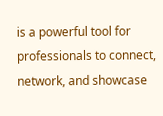is a powerful tool for professionals to connect, network, and showcase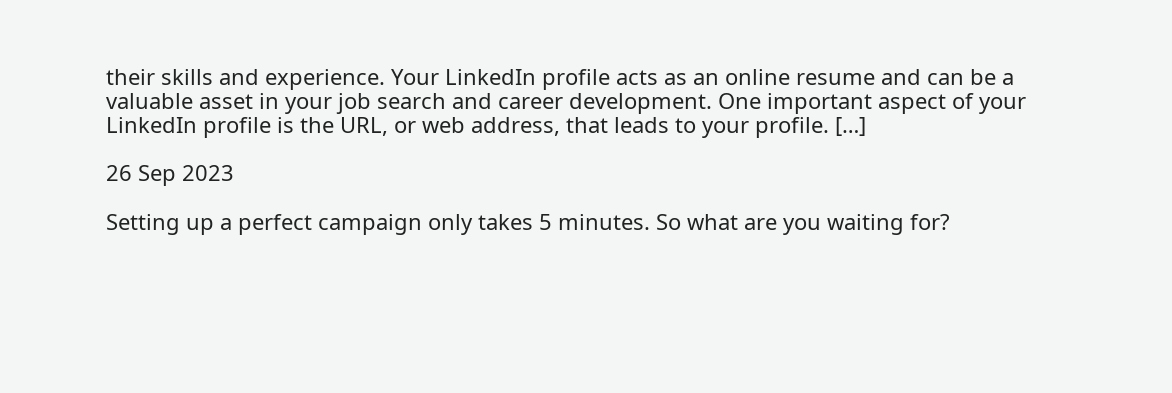their skills and experience. Your LinkedIn profile acts as an online resume and can be a valuable asset in your job search and career development. One important aspect of your LinkedIn profile is the URL, or web address, that leads to your profile. […]

26 Sep 2023

Setting up a perfect campaign only takes 5 minutes. So what are you waiting for?